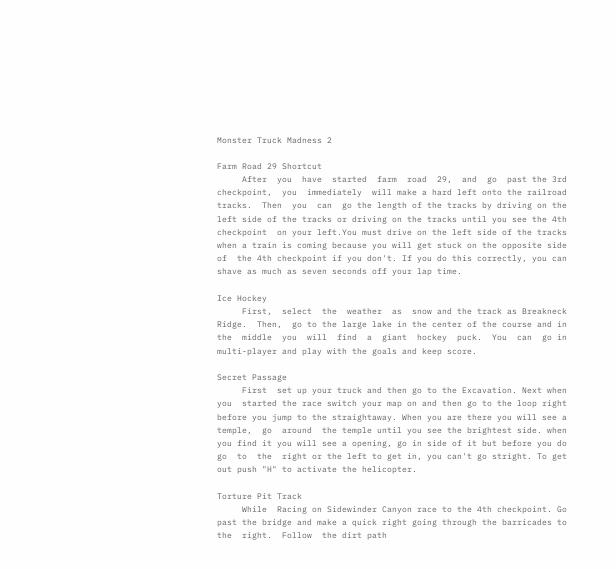Monster Truck Madness 2

Farm Road 29 Shortcut
     After  you  have  started  farm  road  29,  and  go  past the 3rd
checkpoint,  you  immediately  will make a hard left onto the railroad
tracks.  Then  you  can  go the length of the tracks by driving on the
left side of the tracks or driving on the tracks until you see the 4th
checkpoint  on your left.You must drive on the left side of the tracks
when a train is coming because you will get stuck on the opposite side
of  the 4th checkpoint if you don't. If you do this correctly, you can
shave as much as seven seconds off your lap time.

Ice Hockey
     First,  select  the  weather  as  snow and the track as Breakneck
Ridge.  Then,  go to the large lake in the center of the course and in
the  middle  you  will  find  a  giant  hockey  puck.  You  can  go in
multi-player and play with the goals and keep score.

Secret Passage
     First  set up your truck and then go to the Excavation. Next when
you  started the race switch your map on and then go to the loop right
before you jump to the straightaway. When you are there you will see a
temple,  go  around  the temple until you see the brightest side. when
you find it you will see a opening, go in side of it but before you do
go  to  the  right or the left to get in, you can't go stright. To get
out push "H" to activate the helicopter.

Torture Pit Track
     While  Racing on Sidewinder Canyon race to the 4th checkpoint. Go
past the bridge and make a quick right going through the barricades to
the  right.  Follow  the dirt path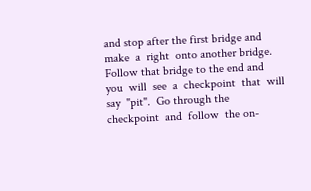and stop after the first bridge and
make  a  right  onto another bridge. Follow that bridge to the end and
you  will  see  a  checkpoint  that  will  say  "pit".  Go through the
checkpoint  and  follow  the on-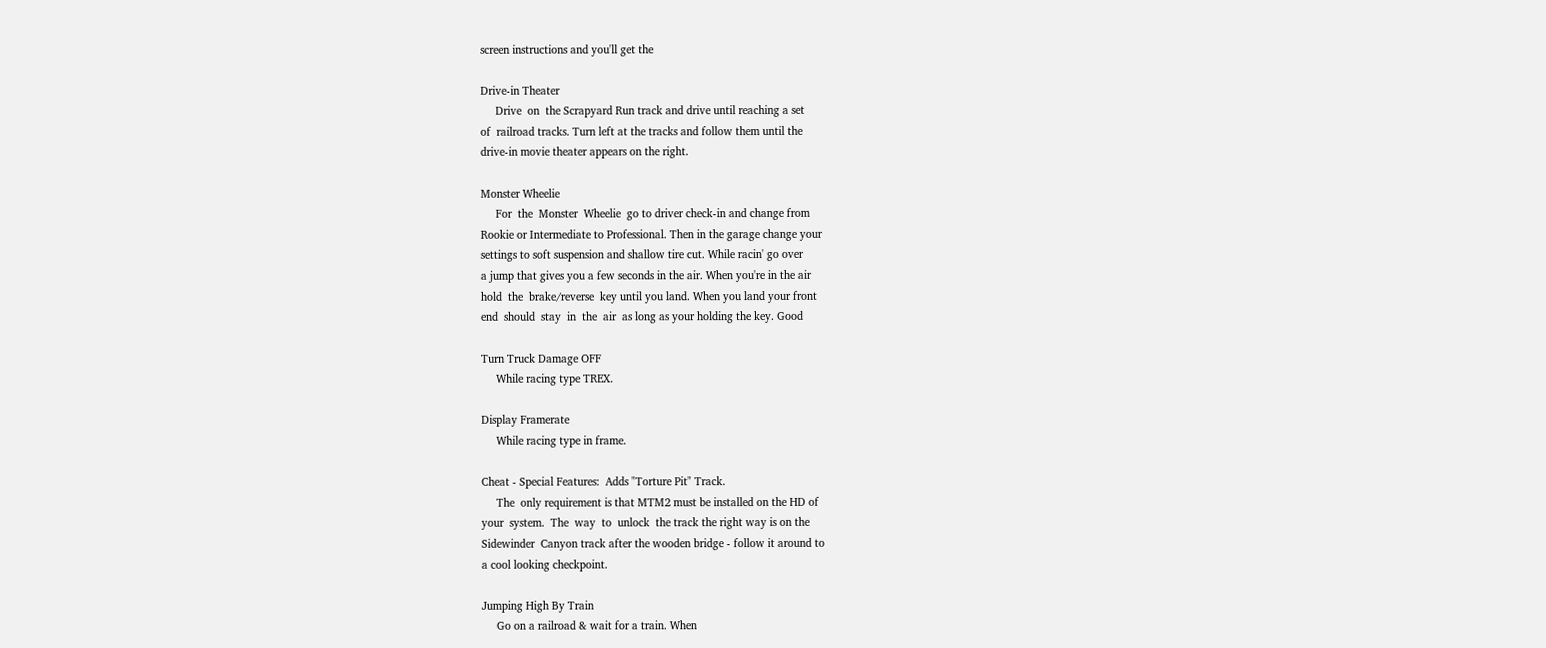screen instructions and you'll get the

Drive-in Theater
     Drive  on  the Scrapyard Run track and drive until reaching a set
of  railroad tracks. Turn left at the tracks and follow them until the
drive-in movie theater appears on the right.

Monster Wheelie
     For  the  Monster  Wheelie  go to driver check-in and change from
Rookie or Intermediate to Professional. Then in the garage change your
settings to soft suspension and shallow tire cut. While racin' go over
a jump that gives you a few seconds in the air. When you're in the air
hold  the  brake/reverse  key until you land. When you land your front
end  should  stay  in  the  air  as long as your holding the key. Good

Turn Truck Damage OFF
     While racing type TREX.

Display Framerate
     While racing type in frame.

Cheat - Special Features:  Adds "Torture Pit" Track.
     The  only requirement is that MTM2 must be installed on the HD of
your  system.  The  way  to  unlock  the track the right way is on the
Sidewinder  Canyon track after the wooden bridge - follow it around to
a cool looking checkpoint.

Jumping High By Train
     Go on a railroad & wait for a train. When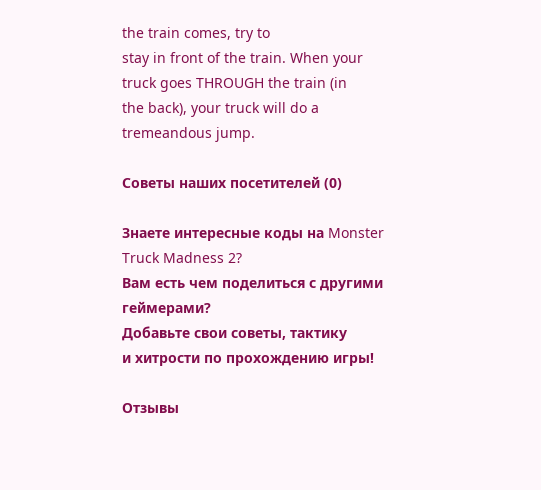the train comes, try to
stay in front of the train. When your truck goes THROUGH the train (in
the back), your truck will do a tremeandous jump.

Советы наших посетителей (0)

Знаете интересные коды на Monster Truck Madness 2?
Вам есть чем поделиться с другими геймерами?
Добавьте свои советы, тактику
и хитрости по прохождению игры!

Отзывы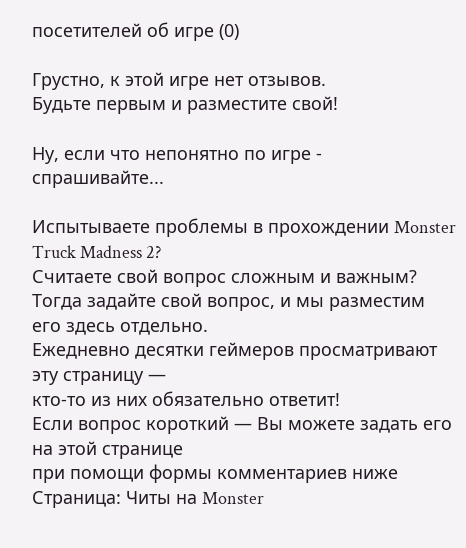посетителей об игре (0)

Грустно, к этой игре нет отзывов.
Будьте первым и разместите свой!

Ну, если что непонятно по игре - спрашивайте...

Испытываете проблемы в прохождении Monster Truck Madness 2?
Считаете свой вопрос сложным и важным?
Тогда задайте свой вопрос, и мы разместим его здесь отдельно.
Ежедневно десятки геймеров просматривают эту страницу —
кто-то из них обязательно ответит!
Если вопрос короткий — Вы можете задать его на этой странице
при помощи формы комментариев ниже
Страница: Читы на Monster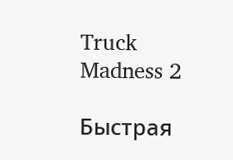Truck Madness 2

Быстрая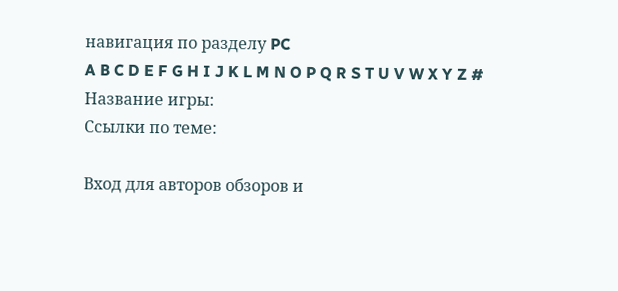навигация по разделу PC
A B C D E F G H I J K L M N O P Q R S T U V W X Y Z #
Название игры:
Ссылки по теме:

Вход для авторов обзоров и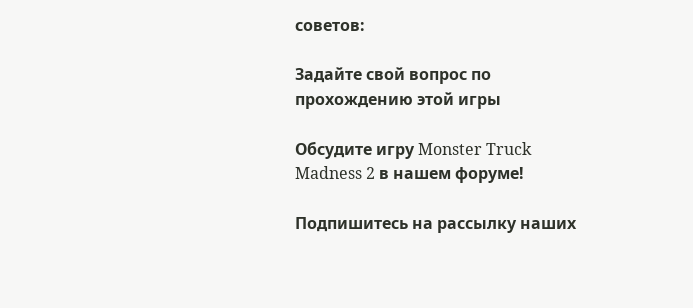советов:

Задайте свой вопрос по прохождению этой игры

Обсудите игру Monster Truck Madness 2 в нашем форуме!

Подпишитесь на рассылку наших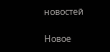новостей

Новое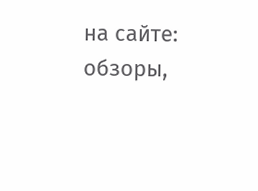на сайте: обзоры,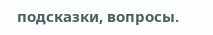подсказки, вопросы.